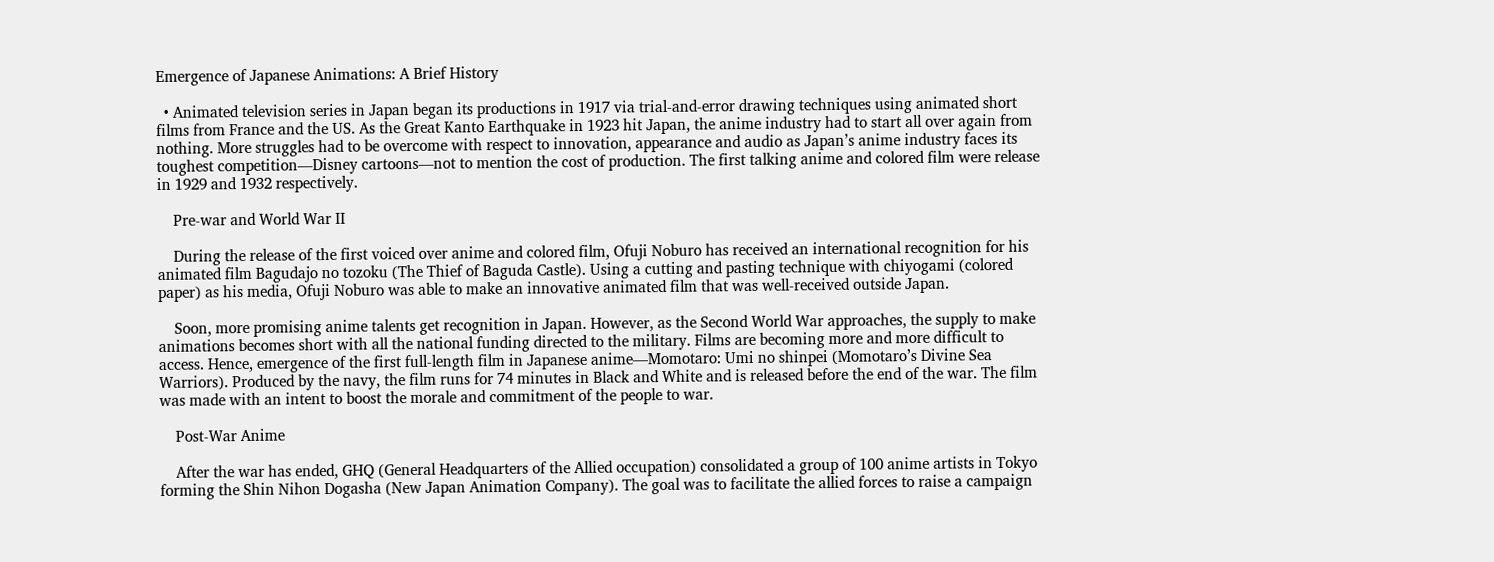Emergence of Japanese Animations: A Brief History

  • Animated television series in Japan began its productions in 1917 via trial-and-error drawing techniques using animated short films from France and the US. As the Great Kanto Earthquake in 1923 hit Japan, the anime industry had to start all over again from nothing. More struggles had to be overcome with respect to innovation, appearance and audio as Japan’s anime industry faces its toughest competition—Disney cartoons—not to mention the cost of production. The first talking anime and colored film were release in 1929 and 1932 respectively.

    Pre-war and World War II

    During the release of the first voiced over anime and colored film, Ofuji Noburo has received an international recognition for his animated film Bagudajo no tozoku (The Thief of Baguda Castle). Using a cutting and pasting technique with chiyogami (colored paper) as his media, Ofuji Noburo was able to make an innovative animated film that was well-received outside Japan.

    Soon, more promising anime talents get recognition in Japan. However, as the Second World War approaches, the supply to make animations becomes short with all the national funding directed to the military. Films are becoming more and more difficult to access. Hence, emergence of the first full-length film in Japanese anime—Momotaro: Umi no shinpei (Momotaro’s Divine Sea Warriors). Produced by the navy, the film runs for 74 minutes in Black and White and is released before the end of the war. The film was made with an intent to boost the morale and commitment of the people to war.

    Post-War Anime

    After the war has ended, GHQ (General Headquarters of the Allied occupation) consolidated a group of 100 anime artists in Tokyo forming the Shin Nihon Dogasha (New Japan Animation Company). The goal was to facilitate the allied forces to raise a campaign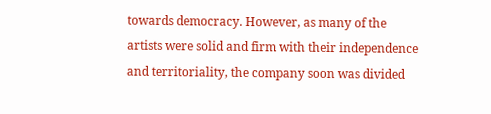towards democracy. However, as many of the artists were solid and firm with their independence and territoriality, the company soon was divided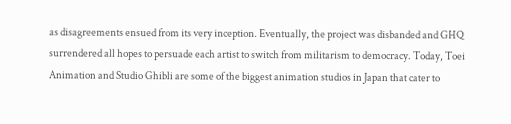as disagreements ensued from its very inception. Eventually, the project was disbanded and GHQ surrendered all hopes to persuade each artist to switch from militarism to democracy. Today, Toei Animation and Studio Ghibli are some of the biggest animation studios in Japan that cater to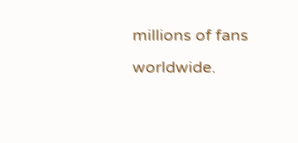millions of fans worldwide.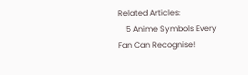Related Articles:
    5 Anime Symbols Every Fan Can Recognise!